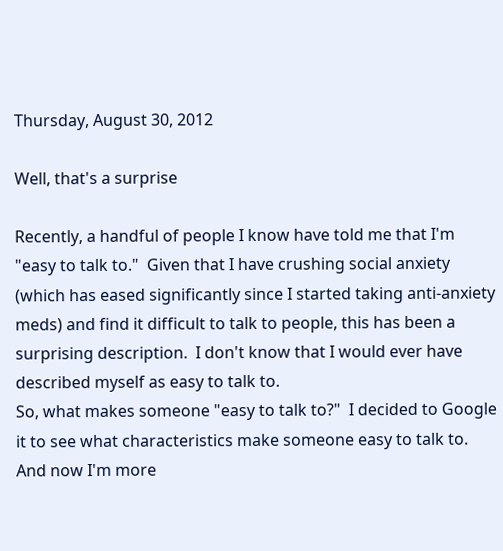Thursday, August 30, 2012

Well, that's a surprise

Recently, a handful of people I know have told me that I'm "easy to talk to."  Given that I have crushing social anxiety (which has eased significantly since I started taking anti-anxiety meds) and find it difficult to talk to people, this has been a surprising description.  I don't know that I would ever have described myself as easy to talk to.
So, what makes someone "easy to talk to?"  I decided to Google it to see what characteristics make someone easy to talk to.  And now I'm more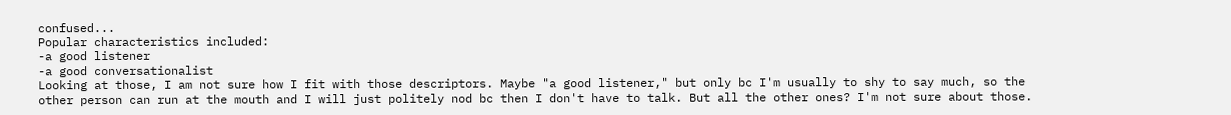confused...
Popular characteristics included:
-a good listener
-a good conversationalist
Looking at those, I am not sure how I fit with those descriptors. Maybe "a good listener," but only bc I'm usually to shy to say much, so the other person can run at the mouth and I will just politely nod bc then I don't have to talk. But all the other ones? I'm not sure about those.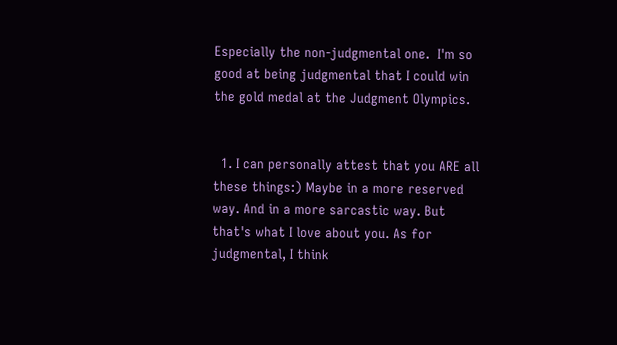Especially the non-judgmental one.  I'm so good at being judgmental that I could win the gold medal at the Judgment Olympics.


  1. I can personally attest that you ARE all these things:) Maybe in a more reserved way. And in a more sarcastic way. But that's what I love about you. As for judgmental, I think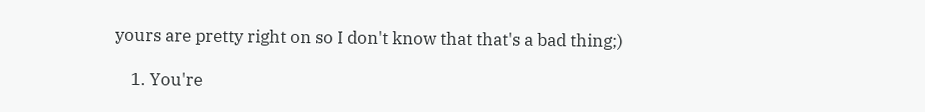yours are pretty right on so I don't know that that's a bad thing;)

    1. You're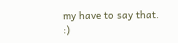my have to say that. :)